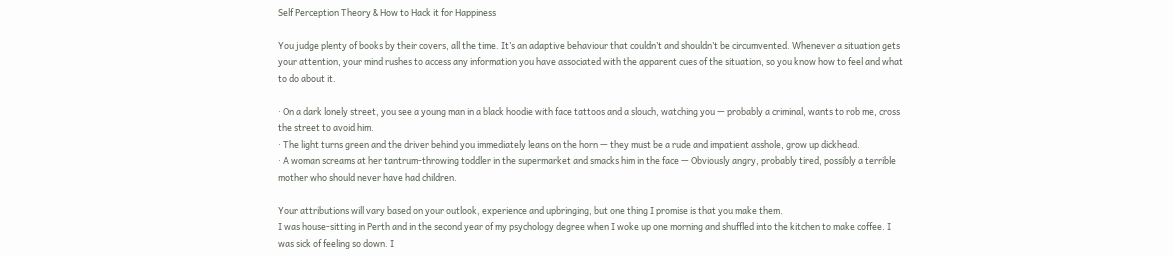Self Perception Theory & How to Hack it for Happiness

You judge plenty of books by their covers, all the time. It’s an adaptive behaviour that couldn’t and shouldn’t be circumvented. Whenever a situation gets your attention, your mind rushes to access any information you have associated with the apparent cues of the situation, so you know how to feel and what to do about it.

· On a dark lonely street, you see a young man in a black hoodie with face tattoos and a slouch, watching you — probably a criminal, wants to rob me, cross the street to avoid him.
· The light turns green and the driver behind you immediately leans on the horn — they must be a rude and impatient asshole, grow up dickhead.
· A woman screams at her tantrum-throwing toddler in the supermarket and smacks him in the face — Obviously angry, probably tired, possibly a terrible mother who should never have had children.

Your attributions will vary based on your outlook, experience and upbringing, but one thing I promise is that you make them.
I was house-sitting in Perth and in the second year of my psychology degree when I woke up one morning and shuffled into the kitchen to make coffee. I was sick of feeling so down. I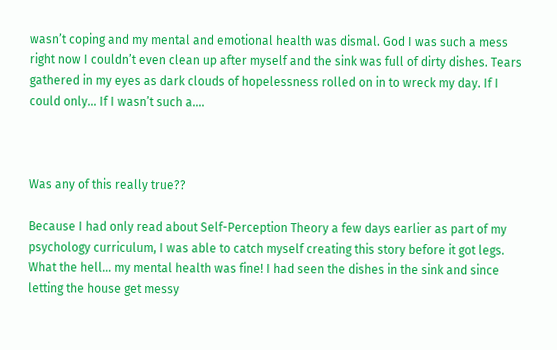wasn’t coping and my mental and emotional health was dismal. God I was such a mess right now I couldn’t even clean up after myself and the sink was full of dirty dishes. Tears gathered in my eyes as dark clouds of hopelessness rolled on in to wreck my day. If I could only… If I wasn’t such a….



Was any of this really true??

Because I had only read about Self-Perception Theory a few days earlier as part of my psychology curriculum, I was able to catch myself creating this story before it got legs. What the hell… my mental health was fine! I had seen the dishes in the sink and since letting the house get messy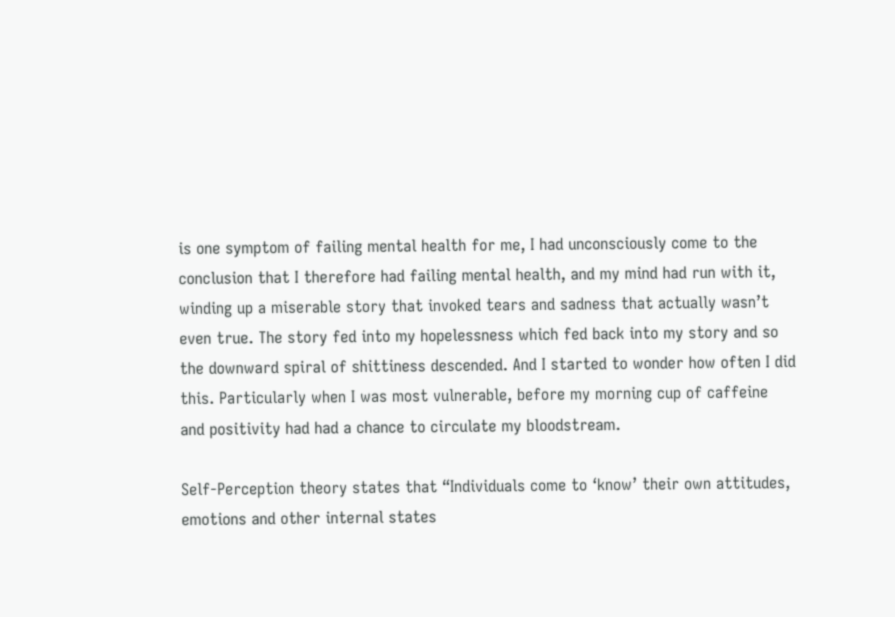is one symptom of failing mental health for me, I had unconsciously come to the conclusion that I therefore had failing mental health, and my mind had run with it, winding up a miserable story that invoked tears and sadness that actually wasn’t even true. The story fed into my hopelessness which fed back into my story and so the downward spiral of shittiness descended. And I started to wonder how often I did this. Particularly when I was most vulnerable, before my morning cup of caffeine and positivity had had a chance to circulate my bloodstream.

Self-Perception theory states that “Individuals come to ‘know’ their own attitudes, emotions and other internal states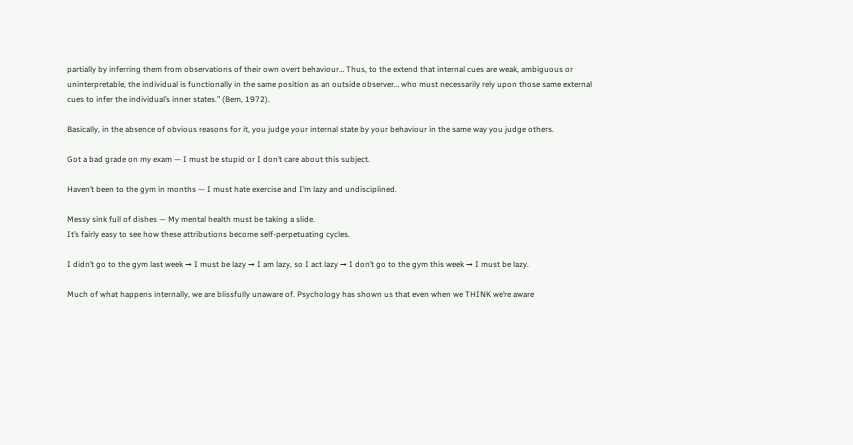partially by inferring them from observations of their own overt behaviour… Thus, to the extend that internal cues are weak, ambiguous or uninterpretable, the individual is functionally in the same position as an outside observer… who must necessarily rely upon those same external cues to infer the individual’s inner states.” (Bem, 1972).

Basically, in the absence of obvious reasons for it, you judge your internal state by your behaviour in the same way you judge others.

Got a bad grade on my exam — I must be stupid or I don’t care about this subject.

Haven’t been to the gym in months — I must hate exercise and I’m lazy and undisciplined.

Messy sink full of dishes — My mental health must be taking a slide.
It’s fairly easy to see how these attributions become self-perpetuating cycles.

I didn’t go to the gym last week → I must be lazy → I am lazy, so I act lazy → I don’t go to the gym this week → I must be lazy.

Much of what happens internally, we are blissfully unaware of. Psychology has shown us that even when we THINK we’re aware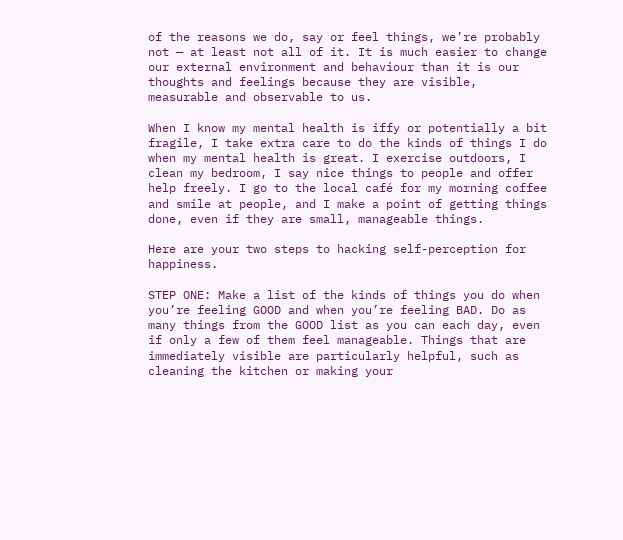of the reasons we do, say or feel things, we’re probably not — at least not all of it. It is much easier to change our external environment and behaviour than it is our thoughts and feelings because they are visible, measurable and observable to us.

When I know my mental health is iffy or potentially a bit fragile, I take extra care to do the kinds of things I do when my mental health is great. I exercise outdoors, I clean my bedroom, I say nice things to people and offer help freely. I go to the local café for my morning coffee and smile at people, and I make a point of getting things done, even if they are small, manageable things.

Here are your two steps to hacking self-perception for happiness.

STEP ONE: Make a list of the kinds of things you do when you’re feeling GOOD and when you’re feeling BAD. Do as many things from the GOOD list as you can each day, even if only a few of them feel manageable. Things that are immediately visible are particularly helpful, such as cleaning the kitchen or making your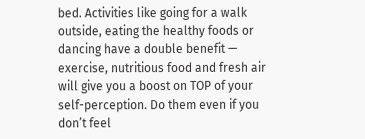bed. Activities like going for a walk outside, eating the healthy foods or dancing have a double benefit — exercise, nutritious food and fresh air will give you a boost on TOP of your self-perception. Do them even if you don’t feel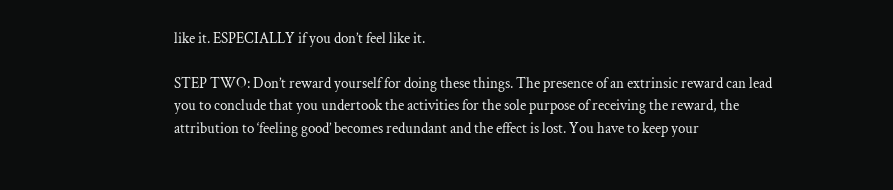like it. ESPECIALLY if you don’t feel like it.

STEP TWO: Don’t reward yourself for doing these things. The presence of an extrinsic reward can lead you to conclude that you undertook the activities for the sole purpose of receiving the reward, the attribution to ‘feeling good’ becomes redundant and the effect is lost. You have to keep your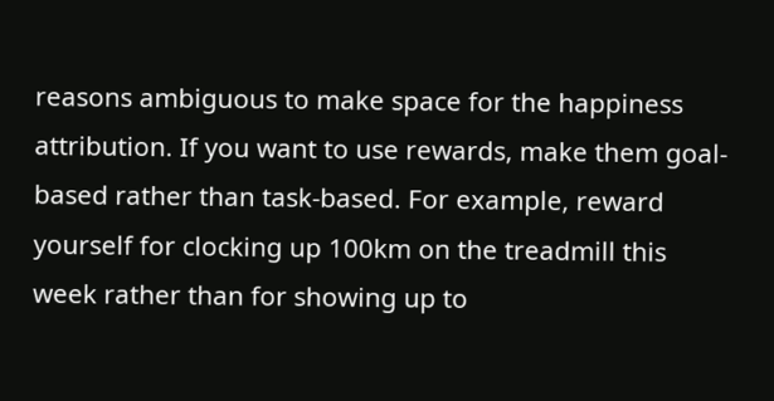reasons ambiguous to make space for the happiness attribution. If you want to use rewards, make them goal-based rather than task-based. For example, reward yourself for clocking up 100km on the treadmill this week rather than for showing up to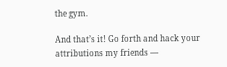the gym.

And that’s it! Go forth and hack your attributions my friends —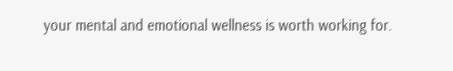your mental and emotional wellness is worth working for.